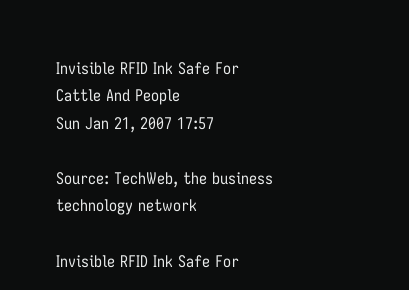Invisible RFID Ink Safe For Cattle And People
Sun Jan 21, 2007 17:57

Source: TechWeb, the business technology network

Invisible RFID Ink Safe For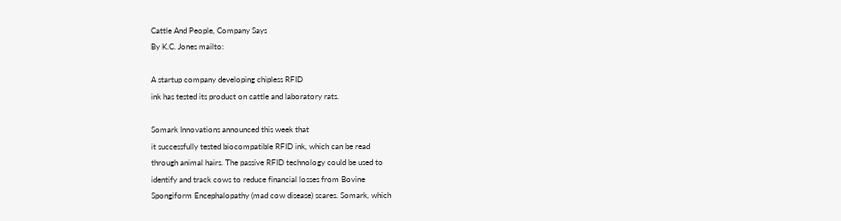Cattle And People, Company Says
By K.C. Jones mailto:

A startup company developing chipless RFID
ink has tested its product on cattle and laboratory rats.

Somark Innovations announced this week that
it successfully tested biocompatible RFID ink, which can be read
through animal hairs. The passive RFID technology could be used to
identify and track cows to reduce financial losses from Bovine
Spongiform Encephalopathy (mad cow disease) scares. Somark, which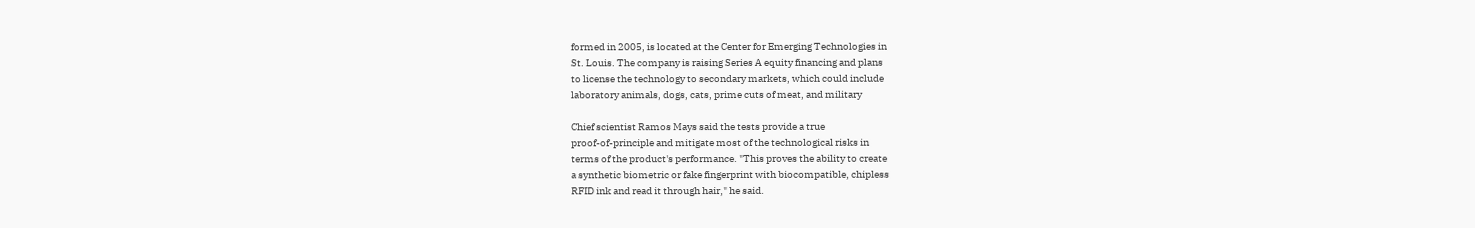formed in 2005, is located at the Center for Emerging Technologies in
St. Louis. The company is raising Series A equity financing and plans
to license the technology to secondary markets, which could include
laboratory animals, dogs, cats, prime cuts of meat, and military

Chief scientist Ramos Mays said the tests provide a true
proof-of-principle and mitigate most of the technological risks in
terms of the product's performance. "This proves the ability to create
a synthetic biometric or fake fingerprint with biocompatible, chipless
RFID ink and read it through hair," he said.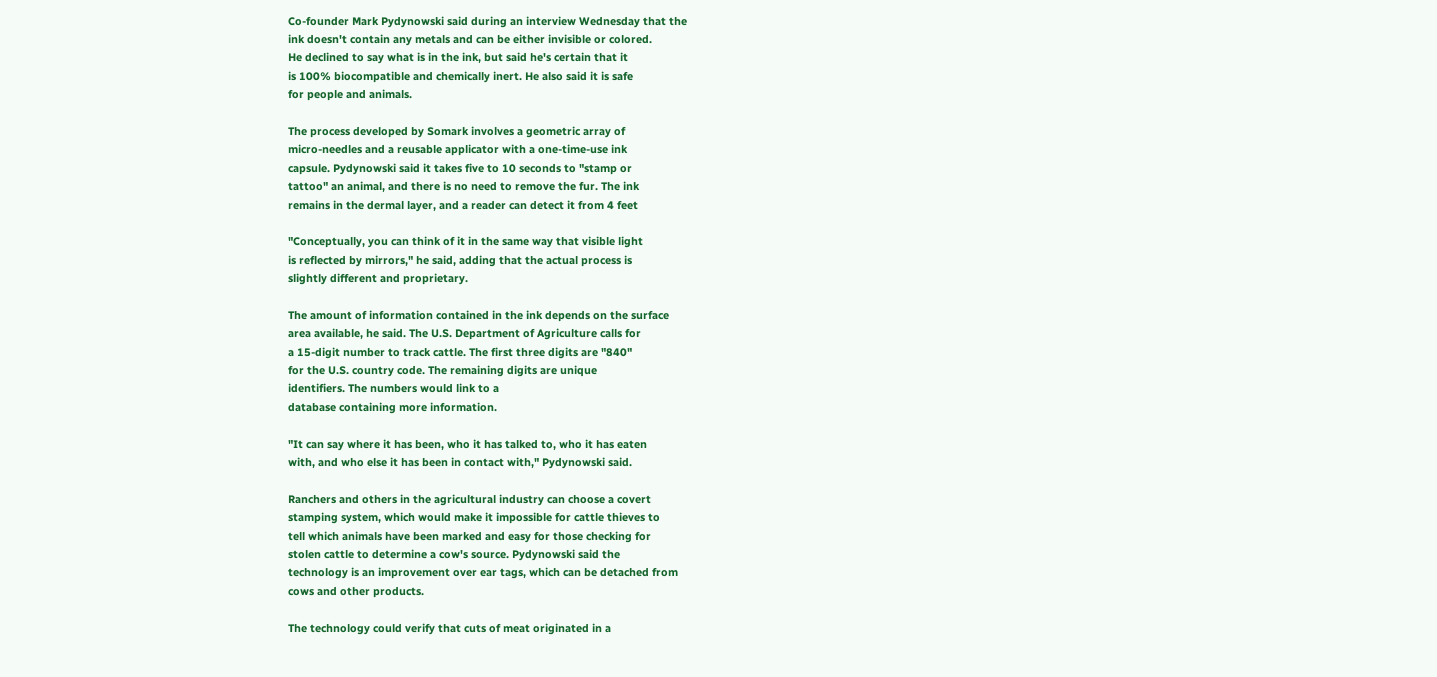Co-founder Mark Pydynowski said during an interview Wednesday that the
ink doesn't contain any metals and can be either invisible or colored.
He declined to say what is in the ink, but said he's certain that it
is 100% biocompatible and chemically inert. He also said it is safe
for people and animals.

The process developed by Somark involves a geometric array of
micro-needles and a reusable applicator with a one-time-use ink
capsule. Pydynowski said it takes five to 10 seconds to "stamp or
tattoo" an animal, and there is no need to remove the fur. The ink
remains in the dermal layer, and a reader can detect it from 4 feet

"Conceptually, you can think of it in the same way that visible light
is reflected by mirrors," he said, adding that the actual process is
slightly different and proprietary.

The amount of information contained in the ink depends on the surface
area available, he said. The U.S. Department of Agriculture calls for
a 15-digit number to track cattle. The first three digits are "840"
for the U.S. country code. The remaining digits are unique
identifiers. The numbers would link to a
database containing more information.

"It can say where it has been, who it has talked to, who it has eaten
with, and who else it has been in contact with," Pydynowski said.

Ranchers and others in the agricultural industry can choose a covert
stamping system, which would make it impossible for cattle thieves to
tell which animals have been marked and easy for those checking for
stolen cattle to determine a cow's source. Pydynowski said the
technology is an improvement over ear tags, which can be detached from
cows and other products.

The technology could verify that cuts of meat originated in a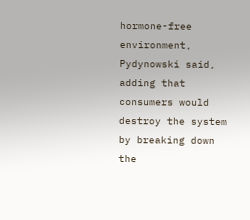hormone-free environment, Pydynowski said, adding that consumers would
destroy the system by breaking down the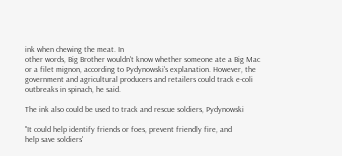ink when chewing the meat. In
other words, Big Brother wouldn't know whether someone ate a Big Mac
or a filet mignon, according to Pydynowski's explanation. However, the
government and agricultural producers and retailers could track e-coli
outbreaks in spinach, he said.

The ink also could be used to track and rescue soldiers, Pydynowski

"It could help identify friends or foes, prevent friendly fire, and
help save soldiers'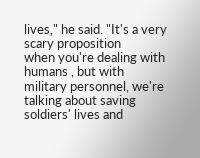lives," he said. "It's a very scary proposition
when you're dealing with humans , but with
military personnel, we're talking about saving soldiers' lives and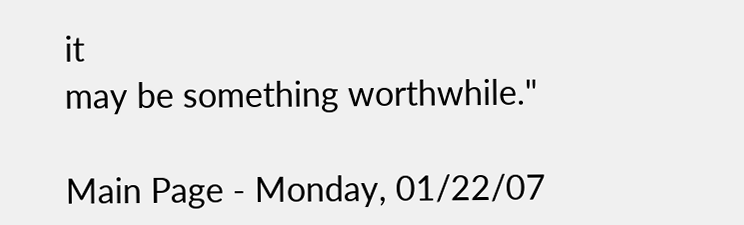it
may be something worthwhile."

Main Page - Monday, 01/22/07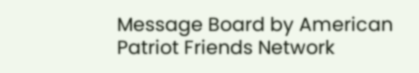Message Board by American Patriot Friends Network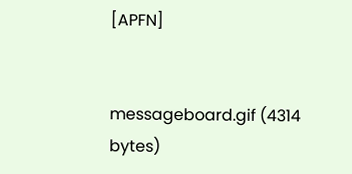[APFN]


messageboard.gif (4314 bytes)